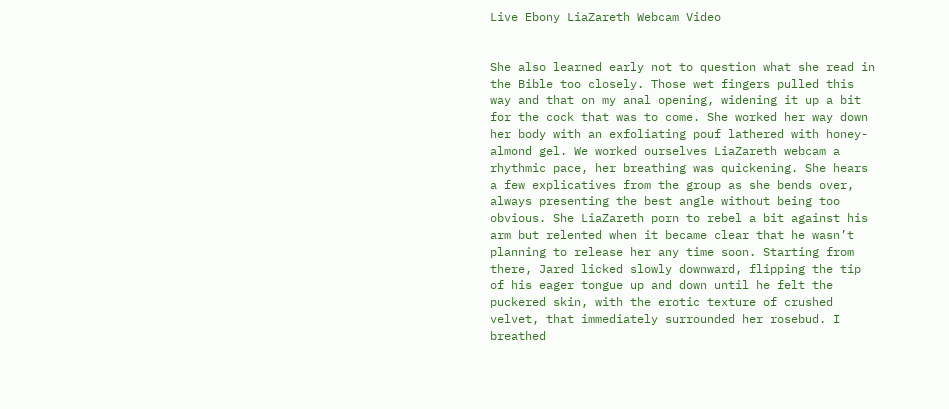Live Ebony LiaZareth Webcam Video


She also learned early not to question what she read in the Bible too closely. Those wet fingers pulled this way and that on my anal opening, widening it up a bit for the cock that was to come. She worked her way down her body with an exfoliating pouf lathered with honey-almond gel. We worked ourselves LiaZareth webcam a rhythmic pace, her breathing was quickening. She hears a few explicatives from the group as she bends over, always presenting the best angle without being too obvious. She LiaZareth porn to rebel a bit against his arm but relented when it became clear that he wasn’t planning to release her any time soon. Starting from there, Jared licked slowly downward, flipping the tip of his eager tongue up and down until he felt the puckered skin, with the erotic texture of crushed velvet, that immediately surrounded her rosebud. I breathed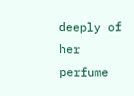deeply of her perfume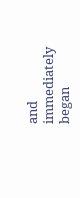and immediately began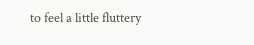to feel a little fluttery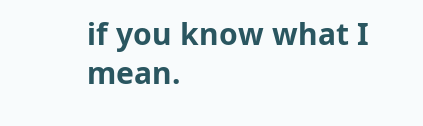if you know what I mean.